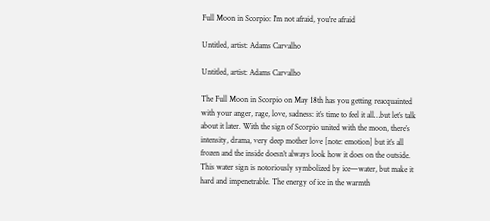Full Moon in Scorpio: I'm not afraid, you're afraid

Untitled, artist: Adams Carvalho

Untitled, artist: Adams Carvalho

The Full Moon in Scorpio on May 18th has you getting reacquainted with your anger, rage, love, sadness: it’s time to feel it all…but let’s talk about it later. With the sign of Scorpio united with the moon, there’s intensity, drama, very deep mother love [note: emotion] but it’s all frozen and the inside doesn’t always look how it does on the outside. This water sign is notoriously symbolized by ice—water, but make it hard and impenetrable. The energy of ice in the warmth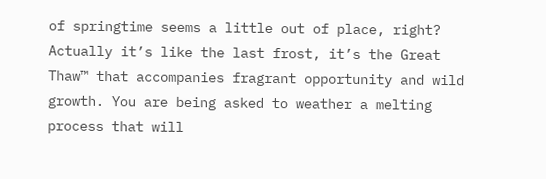of springtime seems a little out of place, right? Actually it’s like the last frost, it’s the Great Thaw™ that accompanies fragrant opportunity and wild growth. You are being asked to weather a melting process that will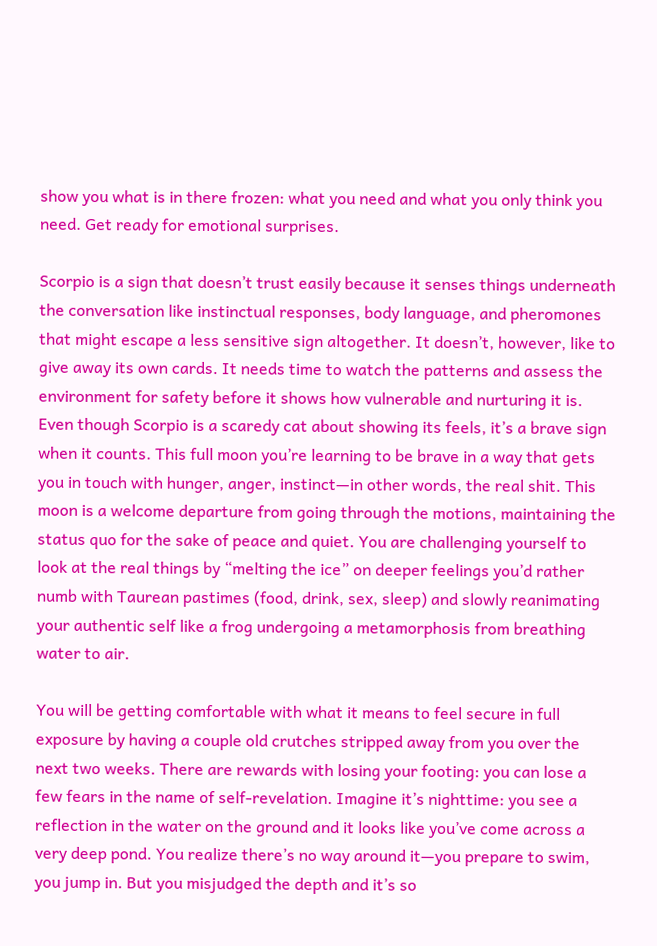show you what is in there frozen: what you need and what you only think you need. Get ready for emotional surprises.

Scorpio is a sign that doesn’t trust easily because it senses things underneath the conversation like instinctual responses, body language, and pheromones that might escape a less sensitive sign altogether. It doesn’t, however, like to give away its own cards. It needs time to watch the patterns and assess the environment for safety before it shows how vulnerable and nurturing it is. Even though Scorpio is a scaredy cat about showing its feels, it’s a brave sign when it counts. This full moon you’re learning to be brave in a way that gets you in touch with hunger, anger, instinct—in other words, the real shit. This moon is a welcome departure from going through the motions, maintaining the status quo for the sake of peace and quiet. You are challenging yourself to look at the real things by “melting the ice” on deeper feelings you’d rather numb with Taurean pastimes (food, drink, sex, sleep) and slowly reanimating your authentic self like a frog undergoing a metamorphosis from breathing water to air.

You will be getting comfortable with what it means to feel secure in full exposure by having a couple old crutches stripped away from you over the next two weeks. There are rewards with losing your footing: you can lose a few fears in the name of self-revelation. Imagine it’s nighttime: you see a reflection in the water on the ground and it looks like you’ve come across a very deep pond. You realize there’s no way around it—you prepare to swim, you jump in. But you misjudged the depth and it’s so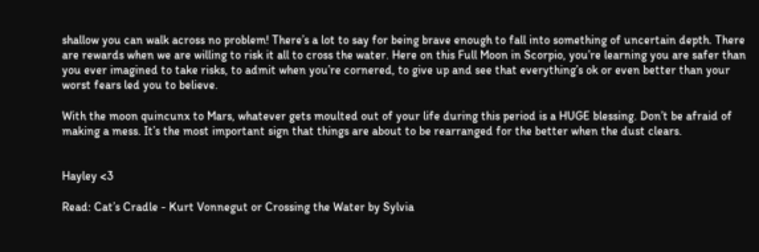shallow you can walk across no problem! There’s a lot to say for being brave enough to fall into something of uncertain depth. There are rewards when we are willing to risk it all to cross the water. Here on this Full Moon in Scorpio, you’re learning you are safer than you ever imagined to take risks, to admit when you’re cornered, to give up and see that everything’s ok or even better than your worst fears led you to believe.

With the moon quincunx to Mars, whatever gets moulted out of your life during this period is a HUGE blessing. Don’t be afraid of making a mess. It’s the most important sign that things are about to be rearranged for the better when the dust clears.


Hayley <3

Read: Cat’s Cradle - Kurt Vonnegut or Crossing the Water by Sylvia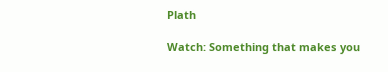Plath

Watch: Something that makes you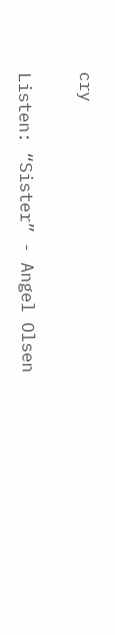cry

Listen: “Sister” - Angel Olsen